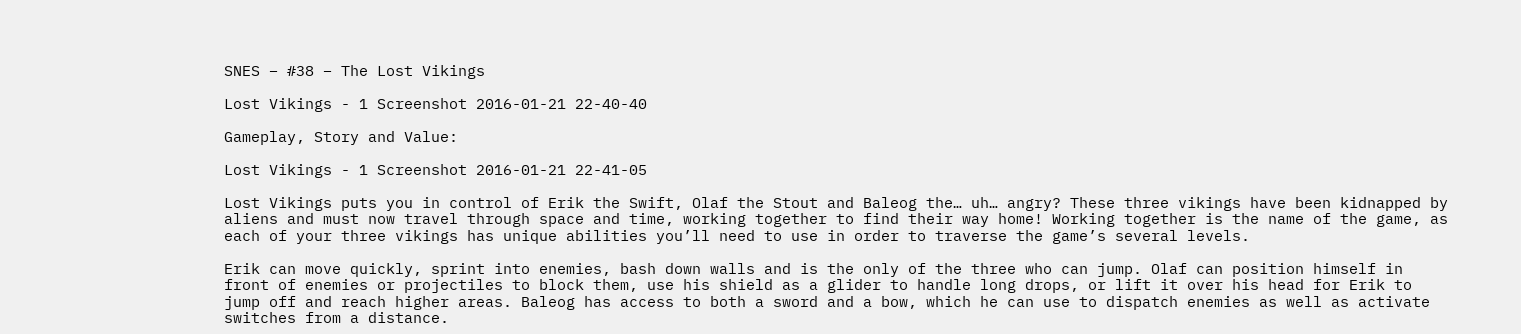SNES – #38 – The Lost Vikings

Lost Vikings - 1 Screenshot 2016-01-21 22-40-40

Gameplay, Story and Value:

Lost Vikings - 1 Screenshot 2016-01-21 22-41-05

Lost Vikings puts you in control of Erik the Swift, Olaf the Stout and Baleog the… uh… angry? These three vikings have been kidnapped by aliens and must now travel through space and time, working together to find their way home! Working together is the name of the game, as each of your three vikings has unique abilities you’ll need to use in order to traverse the game’s several levels.

Erik can move quickly, sprint into enemies, bash down walls and is the only of the three who can jump. Olaf can position himself in front of enemies or projectiles to block them, use his shield as a glider to handle long drops, or lift it over his head for Erik to jump off and reach higher areas. Baleog has access to both a sword and a bow, which he can use to dispatch enemies as well as activate switches from a distance.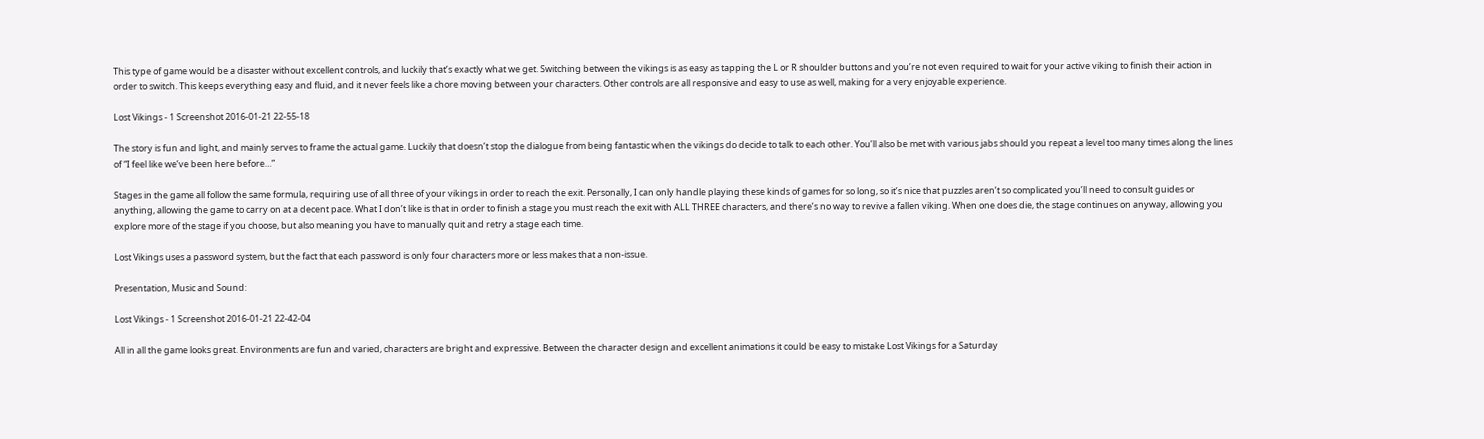This type of game would be a disaster without excellent controls, and luckily that’s exactly what we get. Switching between the vikings is as easy as tapping the L or R shoulder buttons and you’re not even required to wait for your active viking to finish their action in order to switch. This keeps everything easy and fluid, and it never feels like a chore moving between your characters. Other controls are all responsive and easy to use as well, making for a very enjoyable experience.

Lost Vikings - 1 Screenshot 2016-01-21 22-55-18

The story is fun and light, and mainly serves to frame the actual game. Luckily that doesn’t stop the dialogue from being fantastic when the vikings do decide to talk to each other. You’ll also be met with various jabs should you repeat a level too many times along the lines of “I feel like we’ve been here before…”

Stages in the game all follow the same formula, requiring use of all three of your vikings in order to reach the exit. Personally, I can only handle playing these kinds of games for so long, so it’s nice that puzzles aren’t so complicated you’ll need to consult guides or anything, allowing the game to carry on at a decent pace. What I don’t like is that in order to finish a stage you must reach the exit with ALL THREE characters, and there’s no way to revive a fallen viking. When one does die, the stage continues on anyway, allowing you explore more of the stage if you choose, but also meaning you have to manually quit and retry a stage each time.

Lost Vikings uses a password system, but the fact that each password is only four characters more or less makes that a non-issue.

Presentation, Music and Sound:

Lost Vikings - 1 Screenshot 2016-01-21 22-42-04

All in all the game looks great. Environments are fun and varied, characters are bright and expressive. Between the character design and excellent animations it could be easy to mistake Lost Vikings for a Saturday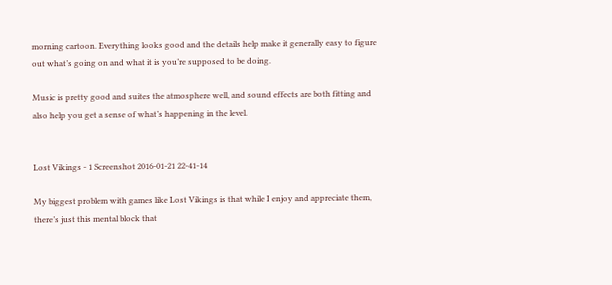morning cartoon. Everything looks good and the details help make it generally easy to figure out what’s going on and what it is you’re supposed to be doing.

Music is pretty good and suites the atmosphere well, and sound effects are both fitting and also help you get a sense of what’s happening in the level.


Lost Vikings - 1 Screenshot 2016-01-21 22-41-14

My biggest problem with games like Lost Vikings is that while I enjoy and appreciate them, there’s just this mental block that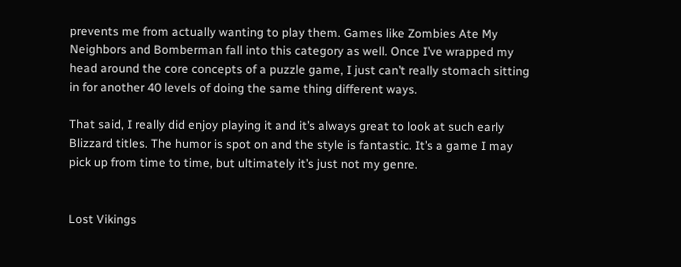prevents me from actually wanting to play them. Games like Zombies Ate My Neighbors and Bomberman fall into this category as well. Once I’ve wrapped my head around the core concepts of a puzzle game, I just can’t really stomach sitting in for another 40 levels of doing the same thing different ways.

That said, I really did enjoy playing it and it’s always great to look at such early Blizzard titles. The humor is spot on and the style is fantastic. It’s a game I may pick up from time to time, but ultimately it’s just not my genre.


Lost Vikings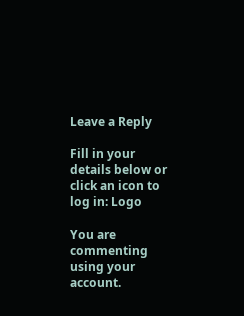Leave a Reply

Fill in your details below or click an icon to log in: Logo

You are commenting using your account.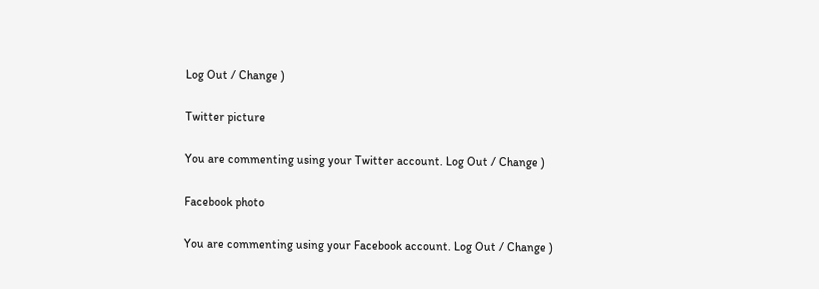Log Out / Change )

Twitter picture

You are commenting using your Twitter account. Log Out / Change )

Facebook photo

You are commenting using your Facebook account. Log Out / Change )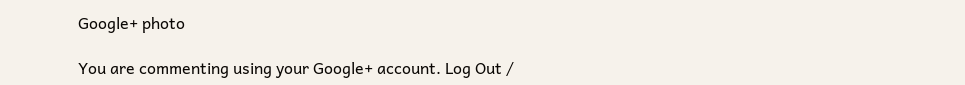Google+ photo

You are commenting using your Google+ account. Log Out /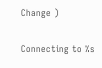Change )

Connecting to %s